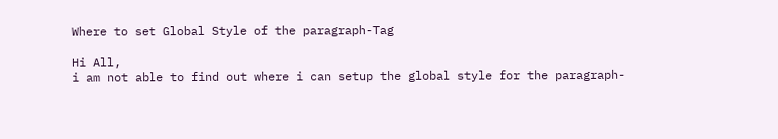Where to set Global Style of the paragraph-Tag

Hi All,
i am not able to find out where i can setup the global style for the paragraph-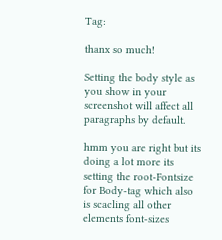Tag:

thanx so much!

Setting the body style as you show in your screenshot will affect all paragraphs by default.

hmm you are right but its doing a lot more its setting the root-Fontsize for Body-tag which also is scacling all other elements font-sizes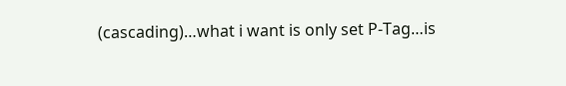(cascading)…what i want is only set P-Tag…is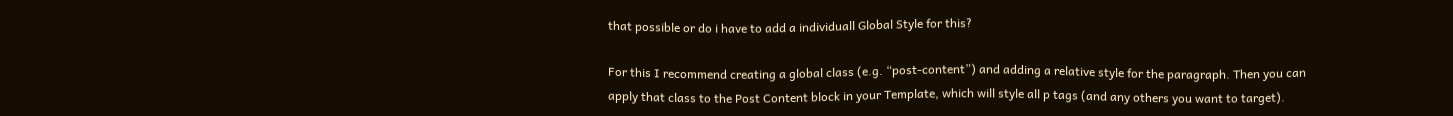that possible or do i have to add a individuall Global Style for this?

For this I recommend creating a global class (e.g. “post-content”) and adding a relative style for the paragraph. Then you can apply that class to the Post Content block in your Template, which will style all p tags (and any others you want to target).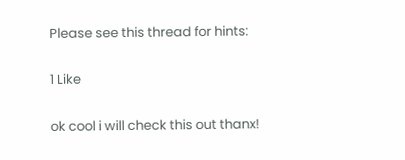Please see this thread for hints:

1 Like

ok cool i will check this out thanx!